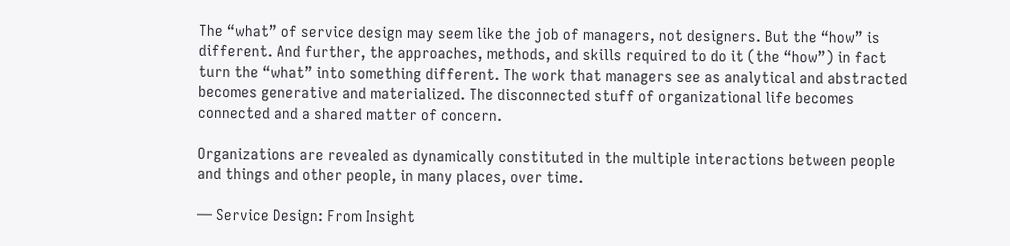The “what” of service design may seem like the job of managers, not designers. But the “how” is different. And further, the approaches, methods, and skills required to do it (the “how”) in fact turn the “what” into something different. The work that managers see as analytical and abstracted becomes generative and materialized. The disconnected stuff of organizational life becomes connected and a shared matter of concern.

Organizations are revealed as dynamically constituted in the multiple interactions between people and things and other people, in many places, over time.

— Service Design: From Insight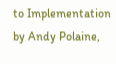to Implementation by Andy Polaine,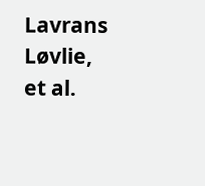Lavrans Løvlie, et al.